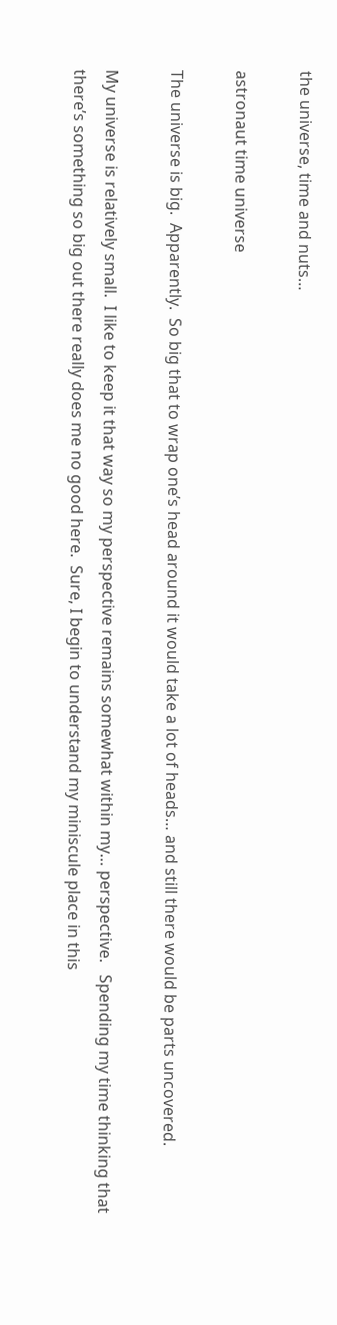the universe, time and nuts…

astronaut time universe

The universe is big.  Apparently.  So big that to wrap one’s head around it would take a lot of heads… and still there would be parts uncovered.

My universe is relatively small.  I like to keep it that way so my perspective remains somewhat within my… perspective.   Spending my time thinking that there’s something so big out there really does me no good here.  Sure, I begin to understand my miniscule place in this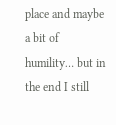place and maybe a bit of humility… but in the end I still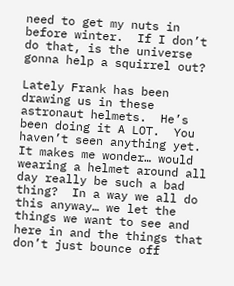need to get my nuts in before winter.  If I don’t do that, is the universe gonna help a squirrel out?

Lately Frank has been drawing us in these astronaut helmets.  He’s been doing it A LOT.  You haven’t seen anything yet.  It makes me wonder… would wearing a helmet around all day really be such a bad thing?  In a way we all do this anyway… we let the things we want to see and here in and the things that don’t just bounce off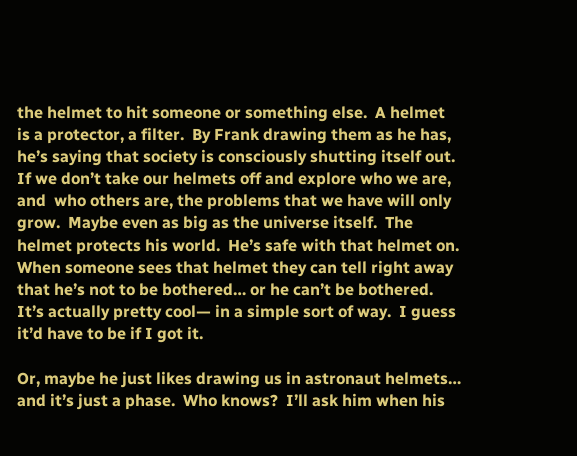the helmet to hit someone or something else.  A helmet is a protector, a filter.  By Frank drawing them as he has, he’s saying that society is consciously shutting itself out.  If we don’t take our helmets off and explore who we are, and  who others are, the problems that we have will only grow.  Maybe even as big as the universe itself.  The helmet protects his world.  He’s safe with that helmet on.  When someone sees that helmet they can tell right away that he’s not to be bothered… or he can’t be bothered.  It’s actually pretty cool— in a simple sort of way.  I guess it’d have to be if I got it.

Or, maybe he just likes drawing us in astronaut helmets… and it’s just a phase.  Who knows?  I’ll ask him when his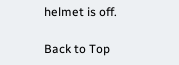helmet is off.

Back to Top